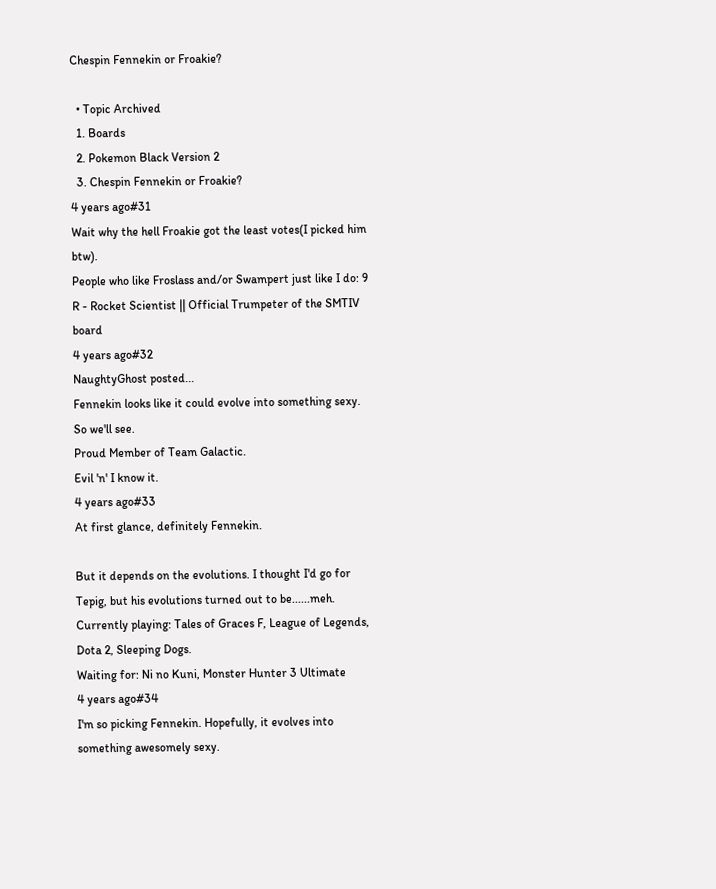Chespin Fennekin or Froakie?

  • Topic Archived
  1. Boards
  2. Pokemon Black Version 2
  3. Chespin Fennekin or Froakie?
4 years ago#31
Wait why the hell Froakie got the least votes(I picked him btw).
People who like Froslass and/or Swampert just like I do: 9
R - Rocket Scientist || Official Trumpeter of the SMTIV board
4 years ago#32
NaughtyGhost posted...
Fennekin looks like it could evolve into something sexy. So we'll see.
Proud Member of Team Galactic.
Evil 'n' I know it.
4 years ago#33
At first glance, definitely Fennekin.

But it depends on the evolutions. I thought I'd go for Tepig, but his evolutions turned out to be......meh.
Currently playing: Tales of Graces F, League of Legends, Dota 2, Sleeping Dogs.
Waiting for: Ni no Kuni, Monster Hunter 3 Ultimate
4 years ago#34
I'm so picking Fennekin. Hopefully, it evolves into something awesomely sexy.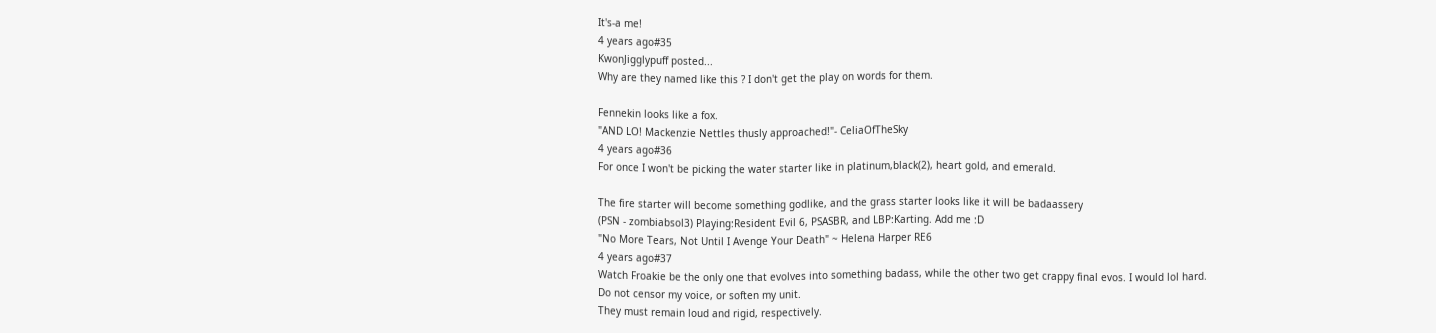It's-a me!
4 years ago#35
KwonJigglypuff posted...
Why are they named like this ? I don't get the play on words for them.

Fennekin looks like a fox.
"AND LO! Mackenzie Nettles thusly approached!"- CeliaOfTheSky
4 years ago#36
For once I won't be picking the water starter like in platinum,black(2), heart gold, and emerald.

The fire starter will become something godlike, and the grass starter looks like it will be badaassery
(PSN - zombiabsol3) Playing:Resident Evil 6, PSASBR, and LBP:Karting. Add me :D
"No More Tears, Not Until I Avenge Your Death" ~ Helena Harper RE6
4 years ago#37
Watch Froakie be the only one that evolves into something badass, while the other two get crappy final evos. I would lol hard.
Do not censor my voice, or soften my unit.
They must remain loud and rigid, respectively.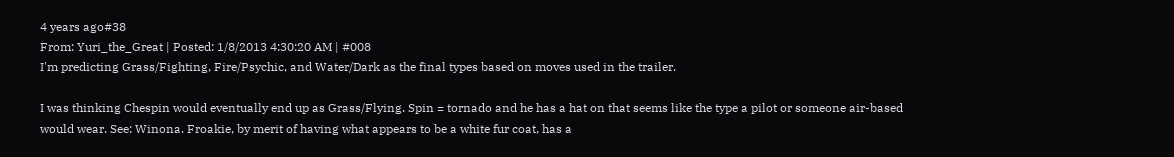4 years ago#38
From: Yuri_the_Great | Posted: 1/8/2013 4:30:20 AM | #008
I'm predicting Grass/Fighting, Fire/Psychic, and Water/Dark as the final types based on moves used in the trailer.

I was thinking Chespin would eventually end up as Grass/Flying. Spin = tornado and he has a hat on that seems like the type a pilot or someone air-based would wear. See: Winona. Froakie, by merit of having what appears to be a white fur coat, has a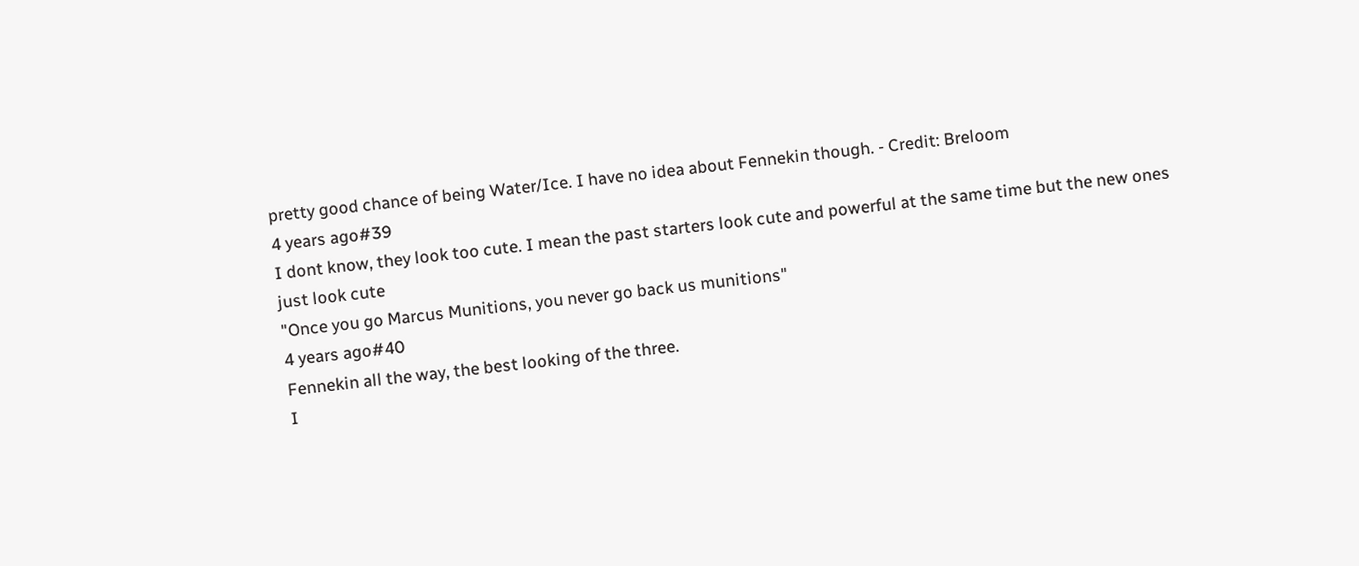pretty good chance of being Water/Ice. I have no idea about Fennekin though. - Credit: Breloom
4 years ago#39
I dont know, they look too cute. I mean the past starters look cute and powerful at the same time but the new ones just look cute
"Once you go Marcus Munitions, you never go back us munitions"
4 years ago#40
Fennekin all the way, the best looking of the three.
I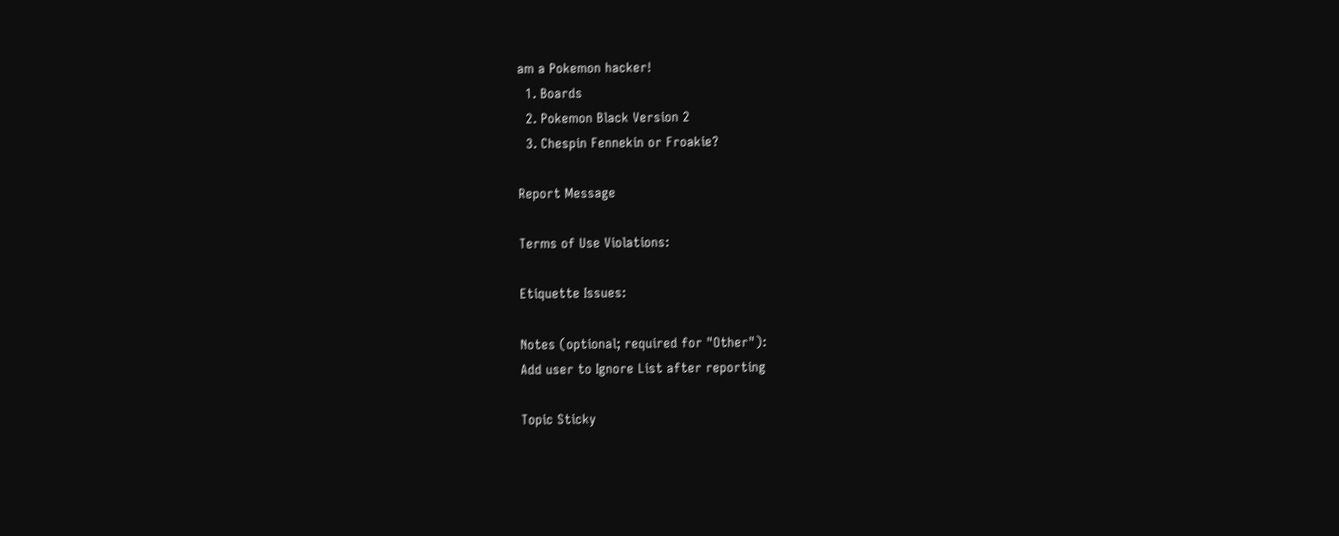am a Pokemon hacker!
  1. Boards
  2. Pokemon Black Version 2
  3. Chespin Fennekin or Froakie?

Report Message

Terms of Use Violations:

Etiquette Issues:

Notes (optional; required for "Other"):
Add user to Ignore List after reporting

Topic Sticky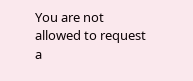You are not allowed to request a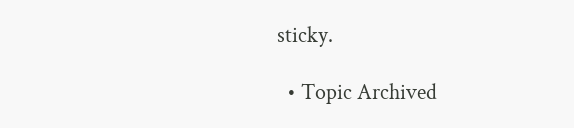sticky.

  • Topic Archived